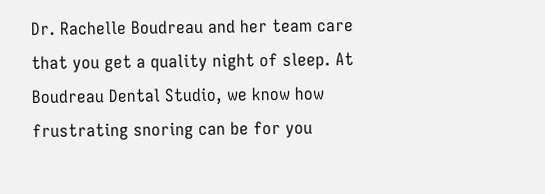Dr. Rachelle Boudreau and her team care that you get a quality night of sleep. At Boudreau Dental Studio, we know how frustrating snoring can be for you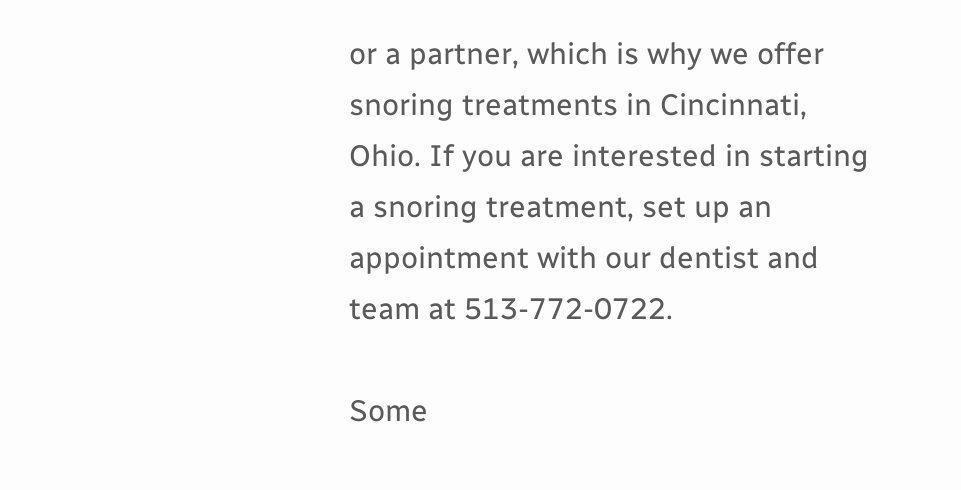or a partner, which is why we offer snoring treatments in Cincinnati, Ohio. If you are interested in starting a snoring treatment, set up an appointment with our dentist and team at 513-772-0722.

Some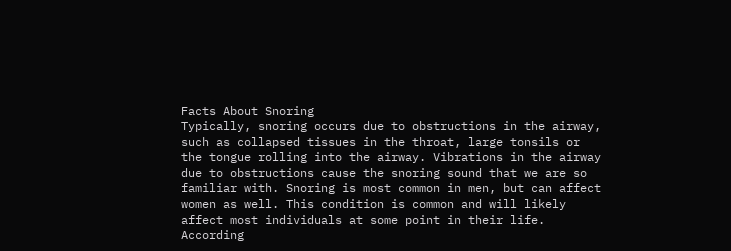Facts About Snoring
Typically, snoring occurs due to obstructions in the airway, such as collapsed tissues in the throat, large tonsils or the tongue rolling into the airway. Vibrations in the airway due to obstructions cause the snoring sound that we are so familiar with. Snoring is most common in men, but can affect women as well. This condition is common and will likely affect most individuals at some point in their life. According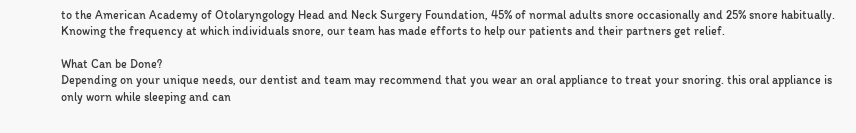to the American Academy of Otolaryngology Head and Neck Surgery Foundation, 45% of normal adults snore occasionally and 25% snore habitually. Knowing the frequency at which individuals snore, our team has made efforts to help our patients and their partners get relief.

What Can be Done?
Depending on your unique needs, our dentist and team may recommend that you wear an oral appliance to treat your snoring. this oral appliance is only worn while sleeping and can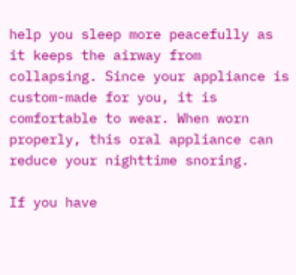help you sleep more peacefully as it keeps the airway from collapsing. Since your appliance is custom-made for you, it is comfortable to wear. When worn properly, this oral appliance can reduce your nighttime snoring.

If you have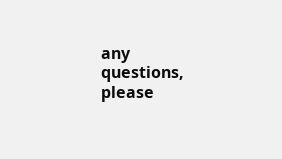any questions, please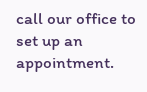call our office to set up an appointment.